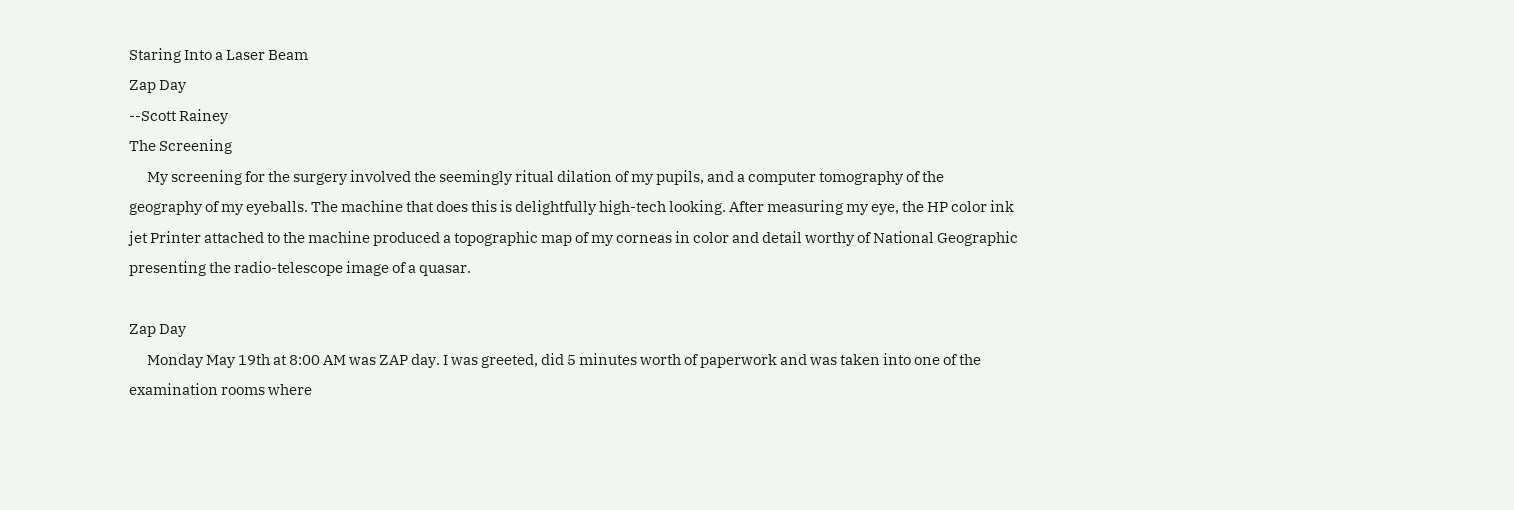Staring Into a Laser Beam
Zap Day
--Scott Rainey
The Screening
      My screening for the surgery involved the seemingly ritual dilation of my pupils, and a computer tomography of the geography of my eyeballs. The machine that does this is delightfully high-tech looking. After measuring my eye, the HP color ink jet Printer attached to the machine produced a topographic map of my corneas in color and detail worthy of National Geographic presenting the radio-telescope image of a quasar.

Zap Day
      Monday May 19th at 8:00 AM was ZAP day. I was greeted, did 5 minutes worth of paperwork and was taken into one of the examination rooms where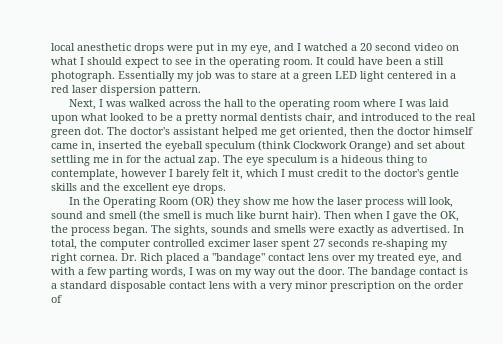local anesthetic drops were put in my eye, and I watched a 20 second video on what I should expect to see in the operating room. It could have been a still photograph. Essentially my job was to stare at a green LED light centered in a red laser dispersion pattern.
      Next, I was walked across the hall to the operating room where I was laid upon what looked to be a pretty normal dentists chair, and introduced to the real green dot. The doctor's assistant helped me get oriented, then the doctor himself came in, inserted the eyeball speculum (think Clockwork Orange) and set about settling me in for the actual zap. The eye speculum is a hideous thing to contemplate, however I barely felt it, which I must credit to the doctor's gentle skills and the excellent eye drops.
      In the Operating Room (OR) they show me how the laser process will look, sound and smell (the smell is much like burnt hair). Then when I gave the OK, the process began. The sights, sounds and smells were exactly as advertised. In total, the computer controlled excimer laser spent 27 seconds re-shaping my right cornea. Dr. Rich placed a "bandage" contact lens over my treated eye, and with a few parting words, I was on my way out the door. The bandage contact is a standard disposable contact lens with a very minor prescription on the order of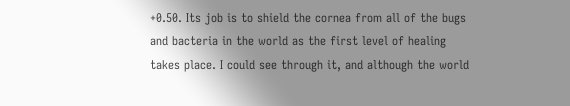+0.50. Its job is to shield the cornea from all of the bugs and bacteria in the world as the first level of healing takes place. I could see through it, and although the world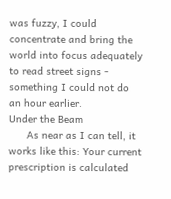was fuzzy, I could concentrate and bring the world into focus adequately to read street signs - something I could not do an hour earlier.
Under the Beam
      As near as I can tell, it works like this: Your current prescription is calculated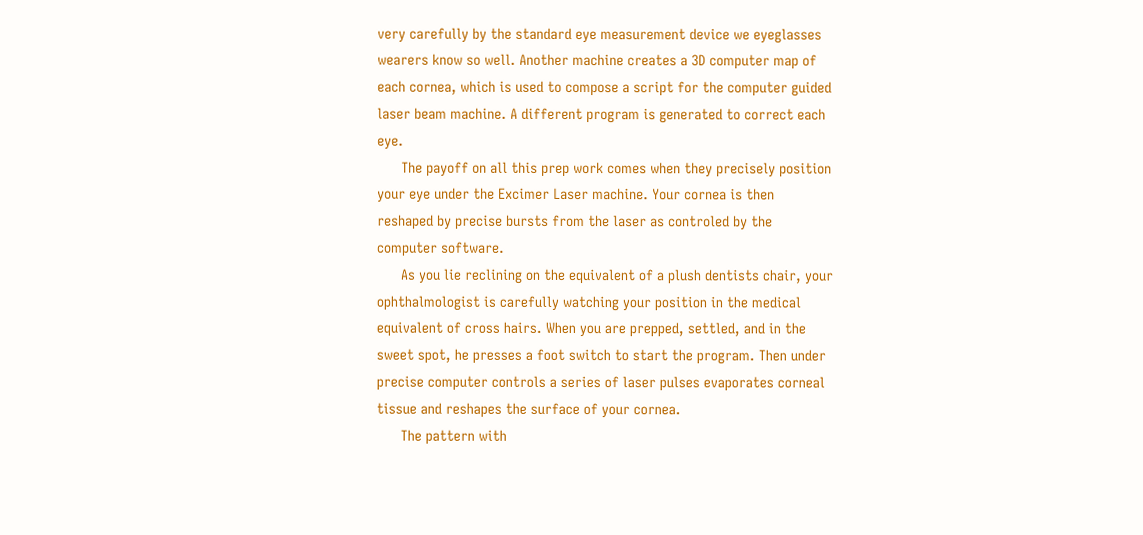very carefully by the standard eye measurement device we eyeglasses wearers know so well. Another machine creates a 3D computer map of each cornea, which is used to compose a script for the computer guided laser beam machine. A different program is generated to correct each eye.
      The payoff on all this prep work comes when they precisely position your eye under the Excimer Laser machine. Your cornea is then reshaped by precise bursts from the laser as controled by the computer software.
      As you lie reclining on the equivalent of a plush dentists chair, your ophthalmologist is carefully watching your position in the medical equivalent of cross hairs. When you are prepped, settled, and in the sweet spot, he presses a foot switch to start the program. Then under precise computer controls a series of laser pulses evaporates corneal tissue and reshapes the surface of your cornea.
      The pattern with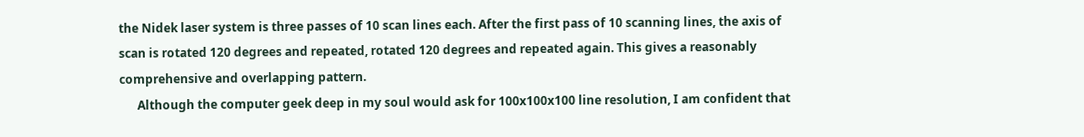the Nidek laser system is three passes of 10 scan lines each. After the first pass of 10 scanning lines, the axis of scan is rotated 120 degrees and repeated, rotated 120 degrees and repeated again. This gives a reasonably comprehensive and overlapping pattern.
      Although the computer geek deep in my soul would ask for 100x100x100 line resolution, I am confident that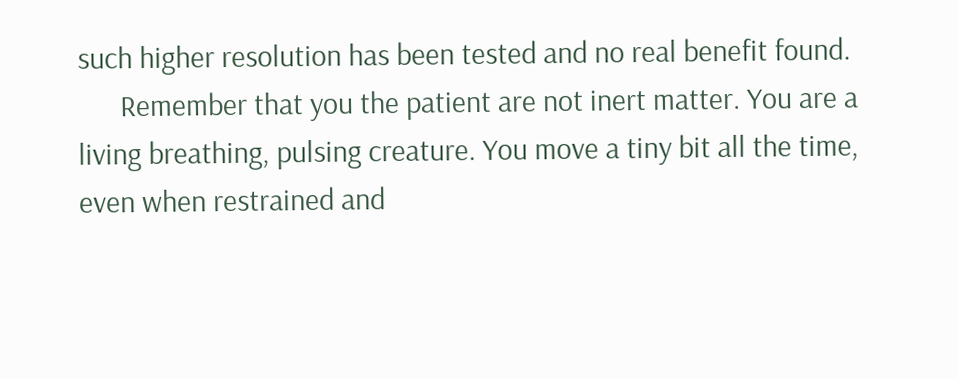such higher resolution has been tested and no real benefit found.
      Remember that you the patient are not inert matter. You are a living breathing, pulsing creature. You move a tiny bit all the time, even when restrained and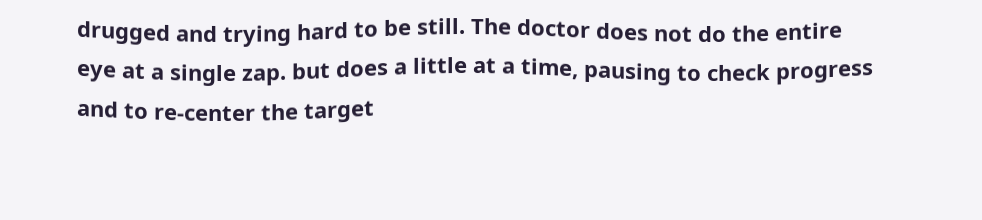drugged and trying hard to be still. The doctor does not do the entire eye at a single zap. but does a little at a time, pausing to check progress and to re-center the target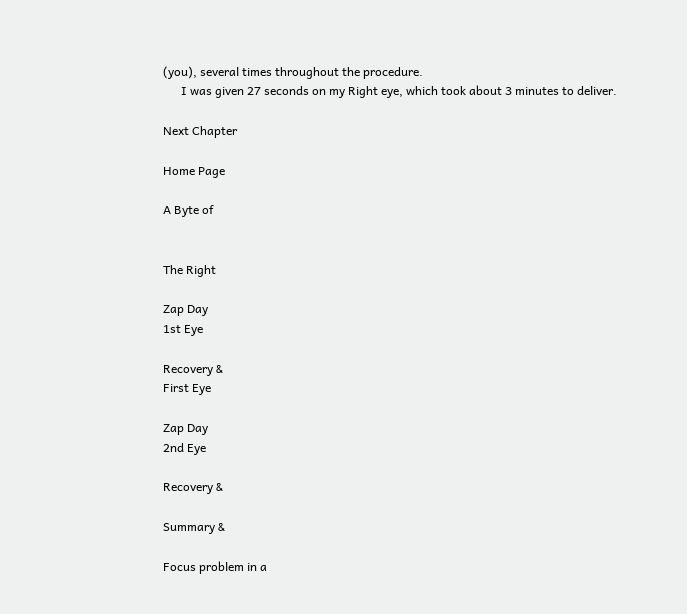(you), several times throughout the procedure.
      I was given 27 seconds on my Right eye, which took about 3 minutes to deliver.

Next Chapter

Home Page

A Byte of


The Right

Zap Day
1st Eye

Recovery &
First Eye

Zap Day
2nd Eye

Recovery &

Summary &

Focus problem in a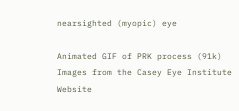nearsighted (myopic) eye

Animated GIF of PRK process (91k)
Images from the Casey Eye Institute Website